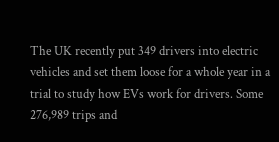The UK recently put 349 drivers into electric vehicles and set them loose for a whole year in a trial to study how EVs work for drivers. Some 276,989 trips and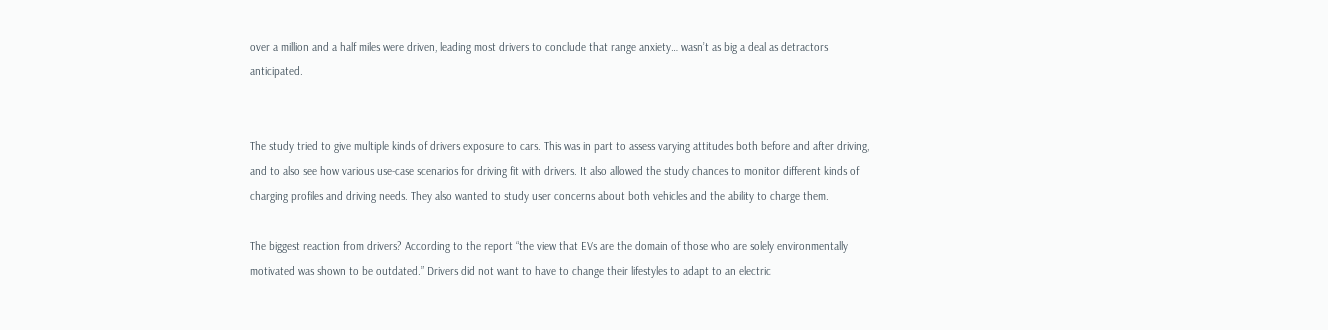over a million and a half miles were driven, leading most drivers to conclude that range anxiety… wasn’t as big a deal as detractors anticipated.


The study tried to give multiple kinds of drivers exposure to cars. This was in part to assess varying attitudes both before and after driving, and to also see how various use-case scenarios for driving fit with drivers. It also allowed the study chances to monitor different kinds of charging profiles and driving needs. They also wanted to study user concerns about both vehicles and the ability to charge them.

The biggest reaction from drivers? According to the report “the view that EVs are the domain of those who are solely environmentally motivated was shown to be outdated.” Drivers did not want to have to change their lifestyles to adapt to an electric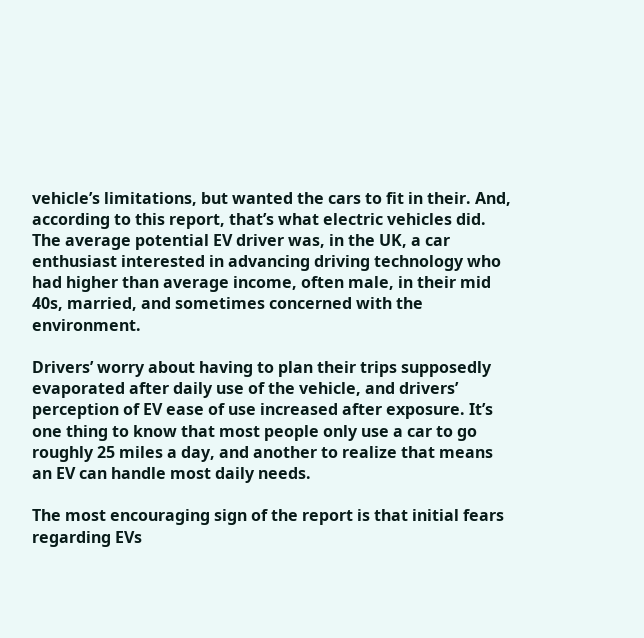vehicle’s limitations, but wanted the cars to fit in their. And, according to this report, that’s what electric vehicles did. The average potential EV driver was, in the UK, a car enthusiast interested in advancing driving technology who had higher than average income, often male, in their mid 40s, married, and sometimes concerned with the environment.

Drivers’ worry about having to plan their trips supposedly evaporated after daily use of the vehicle, and drivers’ perception of EV ease of use increased after exposure. It’s one thing to know that most people only use a car to go roughly 25 miles a day, and another to realize that means an EV can handle most daily needs.

The most encouraging sign of the report is that initial fears regarding EVs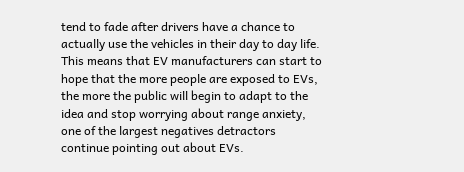tend to fade after drivers have a chance to actually use the vehicles in their day to day life. This means that EV manufacturers can start to hope that the more people are exposed to EVs, the more the public will begin to adapt to the idea and stop worrying about range anxiety, one of the largest negatives detractors continue pointing out about EVs.